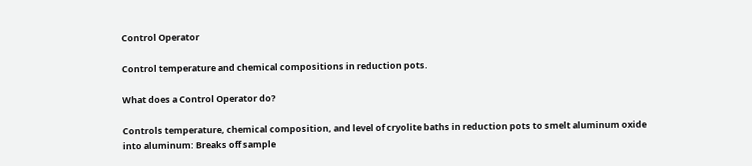Control Operator

Control temperature and chemical compositions in reduction pots.

What does a Control Operator do?

Controls temperature, chemical composition, and level of cryolite baths in reduction pots to smelt aluminum oxide into aluminum: Breaks off sample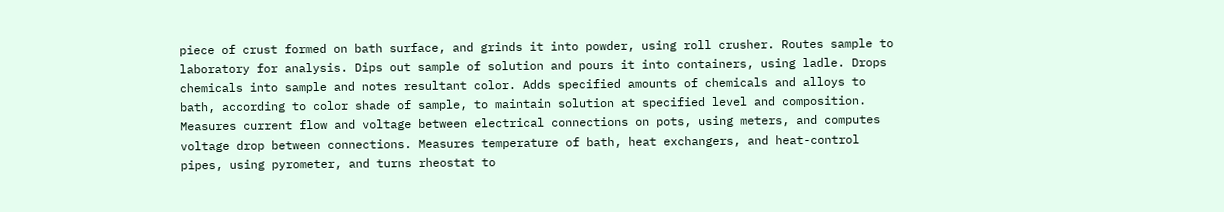piece of crust formed on bath surface, and grinds it into powder, using roll crusher. Routes sample to laboratory for analysis. Dips out sample of solution and pours it into containers, using ladle. Drops chemicals into sample and notes resultant color. Adds specified amounts of chemicals and alloys to bath, according to color shade of sample, to maintain solution at specified level and composition. Measures current flow and voltage between electrical connections on pots, using meters, and computes voltage drop between connections. Measures temperature of bath, heat exchangers, and heat-control pipes, using pyrometer, and turns rheostat to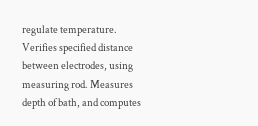regulate temperature. Verifies specified distance between electrodes, using measuring rod. Measures depth of bath, and computes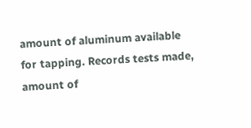amount of aluminum available for tapping. Records tests made, amount of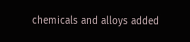chemicals and alloys added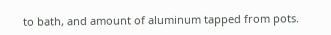to bath, and amount of aluminum tapped from pots.